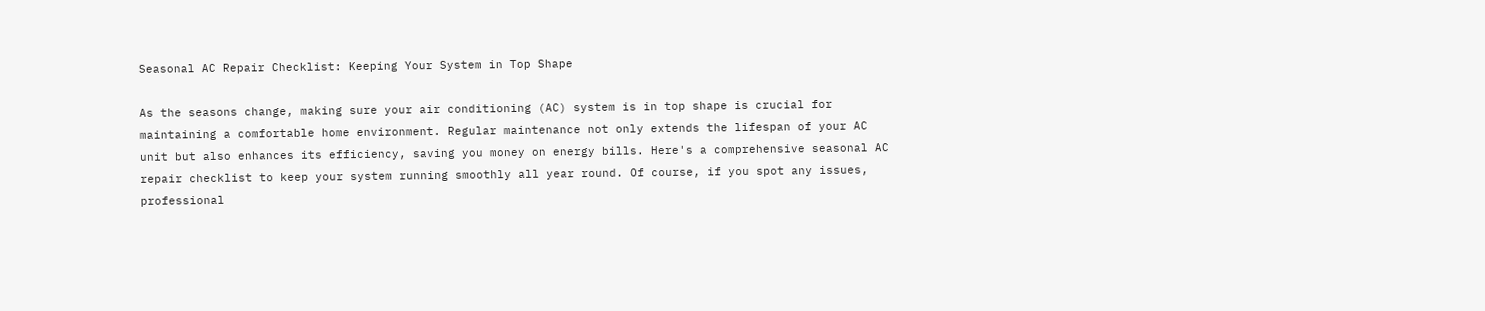Seasonal AC Repair Checklist: Keeping Your System in Top Shape

As the seasons change, making sure your air conditioning (AC) system is in top shape is crucial for maintaining a comfortable home environment. Regular maintenance not only extends the lifespan of your AC unit but also enhances its efficiency, saving you money on energy bills. Here's a comprehensive seasonal AC repair checklist to keep your system running smoothly all year round. Of course, if you spot any issues, professional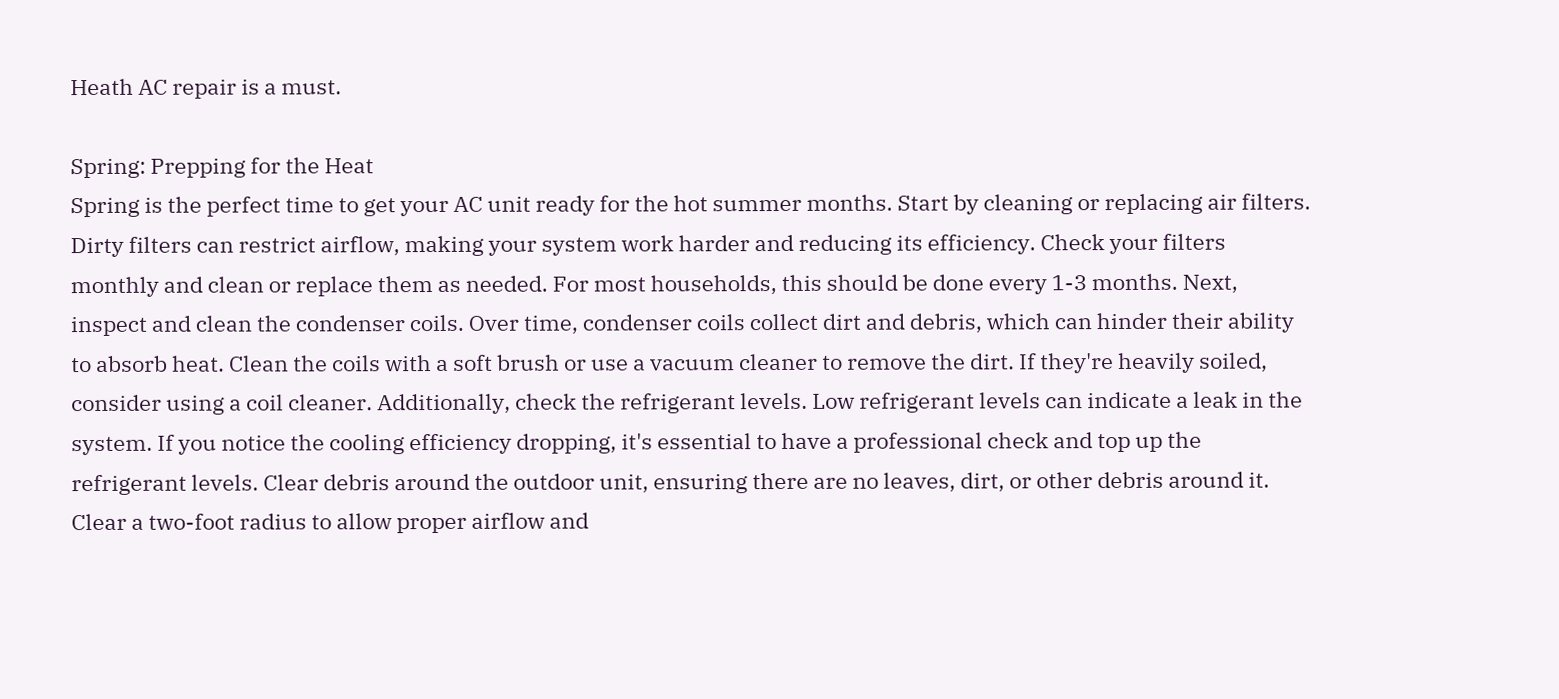Heath AC repair is a must.

Spring: Prepping for the Heat
Spring is the perfect time to get your AC unit ready for the hot summer months. Start by cleaning or replacing air filters. Dirty filters can restrict airflow, making your system work harder and reducing its efficiency. Check your filters monthly and clean or replace them as needed. For most households, this should be done every 1-3 months. Next, inspect and clean the condenser coils. Over time, condenser coils collect dirt and debris, which can hinder their ability to absorb heat. Clean the coils with a soft brush or use a vacuum cleaner to remove the dirt. If they're heavily soiled, consider using a coil cleaner. Additionally, check the refrigerant levels. Low refrigerant levels can indicate a leak in the system. If you notice the cooling efficiency dropping, it's essential to have a professional check and top up the refrigerant levels. Clear debris around the outdoor unit, ensuring there are no leaves, dirt, or other debris around it. Clear a two-foot radius to allow proper airflow and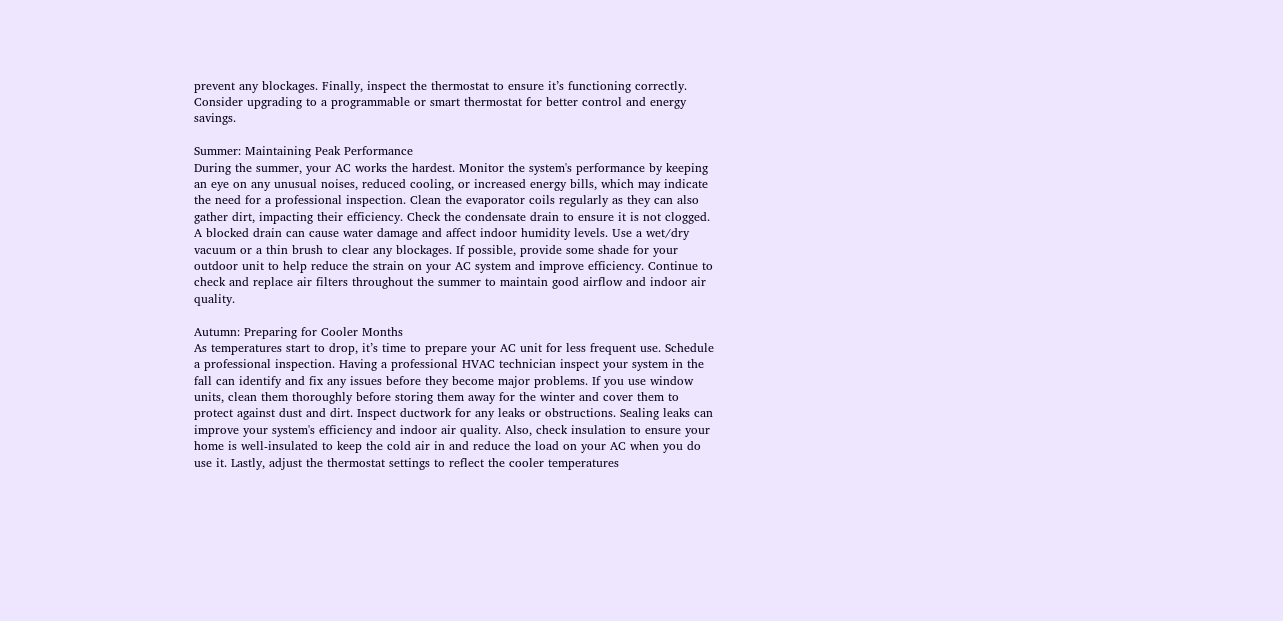prevent any blockages. Finally, inspect the thermostat to ensure it’s functioning correctly. Consider upgrading to a programmable or smart thermostat for better control and energy savings.

Summer: Maintaining Peak Performance
During the summer, your AC works the hardest. Monitor the system's performance by keeping an eye on any unusual noises, reduced cooling, or increased energy bills, which may indicate the need for a professional inspection. Clean the evaporator coils regularly as they can also gather dirt, impacting their efficiency. Check the condensate drain to ensure it is not clogged. A blocked drain can cause water damage and affect indoor humidity levels. Use a wet/dry vacuum or a thin brush to clear any blockages. If possible, provide some shade for your outdoor unit to help reduce the strain on your AC system and improve efficiency. Continue to check and replace air filters throughout the summer to maintain good airflow and indoor air quality.

Autumn: Preparing for Cooler Months
As temperatures start to drop, it’s time to prepare your AC unit for less frequent use. Schedule a professional inspection. Having a professional HVAC technician inspect your system in the fall can identify and fix any issues before they become major problems. If you use window units, clean them thoroughly before storing them away for the winter and cover them to protect against dust and dirt. Inspect ductwork for any leaks or obstructions. Sealing leaks can improve your system's efficiency and indoor air quality. Also, check insulation to ensure your home is well-insulated to keep the cold air in and reduce the load on your AC when you do use it. Lastly, adjust the thermostat settings to reflect the cooler temperatures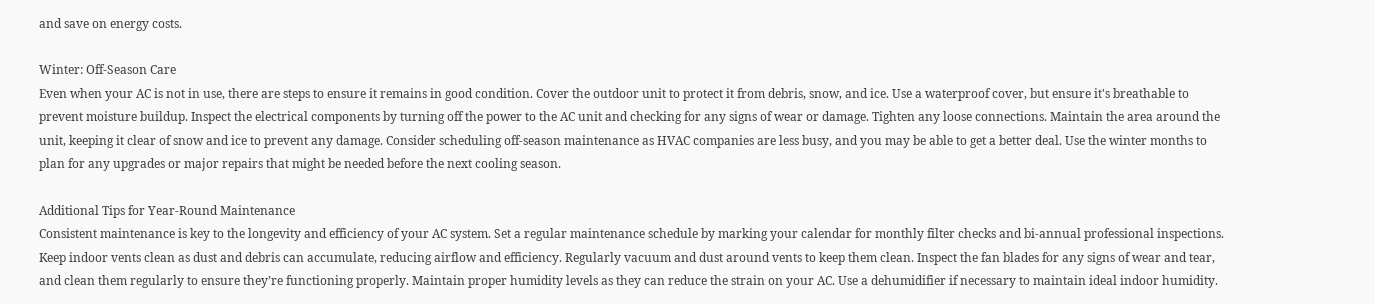and save on energy costs.

Winter: Off-Season Care
Even when your AC is not in use, there are steps to ensure it remains in good condition. Cover the outdoor unit to protect it from debris, snow, and ice. Use a waterproof cover, but ensure it's breathable to prevent moisture buildup. Inspect the electrical components by turning off the power to the AC unit and checking for any signs of wear or damage. Tighten any loose connections. Maintain the area around the unit, keeping it clear of snow and ice to prevent any damage. Consider scheduling off-season maintenance as HVAC companies are less busy, and you may be able to get a better deal. Use the winter months to plan for any upgrades or major repairs that might be needed before the next cooling season.

Additional Tips for Year-Round Maintenance
Consistent maintenance is key to the longevity and efficiency of your AC system. Set a regular maintenance schedule by marking your calendar for monthly filter checks and bi-annual professional inspections. Keep indoor vents clean as dust and debris can accumulate, reducing airflow and efficiency. Regularly vacuum and dust around vents to keep them clean. Inspect the fan blades for any signs of wear and tear, and clean them regularly to ensure they’re functioning properly. Maintain proper humidity levels as they can reduce the strain on your AC. Use a dehumidifier if necessary to maintain ideal indoor humidity.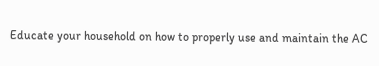Educate your household on how to properly use and maintain the AC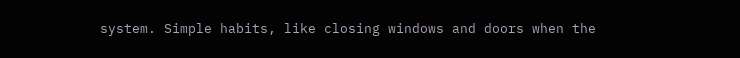system. Simple habits, like closing windows and doors when the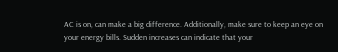AC is on, can make a big difference. Additionally, make sure to keep an eye on your energy bills. Sudden increases can indicate that your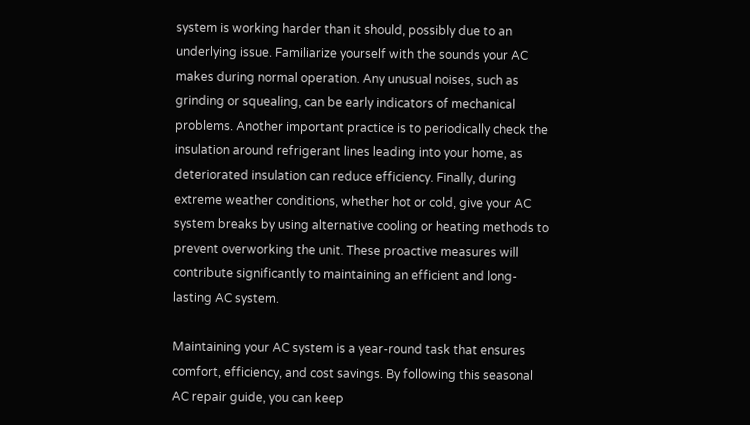system is working harder than it should, possibly due to an underlying issue. Familiarize yourself with the sounds your AC makes during normal operation. Any unusual noises, such as grinding or squealing, can be early indicators of mechanical problems. Another important practice is to periodically check the insulation around refrigerant lines leading into your home, as deteriorated insulation can reduce efficiency. Finally, during extreme weather conditions, whether hot or cold, give your AC system breaks by using alternative cooling or heating methods to prevent overworking the unit. These proactive measures will contribute significantly to maintaining an efficient and long-lasting AC system.

Maintaining your AC system is a year-round task that ensures comfort, efficiency, and cost savings. By following this seasonal AC repair guide, you can keep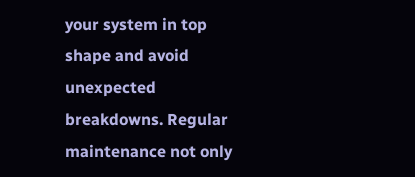your system in top shape and avoid unexpected breakdowns. Regular maintenance not only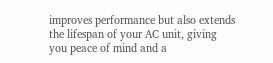improves performance but also extends the lifespan of your AC unit, giving you peace of mind and a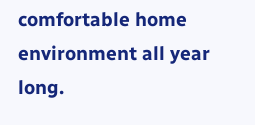comfortable home environment all year long.